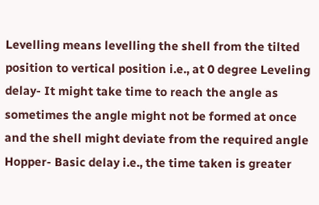Levelling means levelling the shell from the tilted position to vertical position i.e., at 0 degree Leveling delay- It might take time to reach the angle as sometimes the angle might not be formed at once and the shell might deviate from the required angle Hopper- Basic delay i.e., the time taken is greater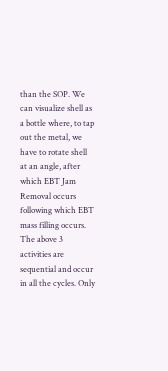than the SOP. We can visualize shell as a bottle where, to tap out the metal, we have to rotate shell at an angle, after which EBT Jam Removal occurs following which EBT mass filling occurs. The above 3 activities are sequential and occur in all the cycles. Only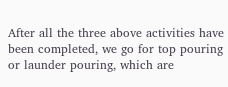After all the three above activities have been completed, we go for top pouring or launder pouring, which are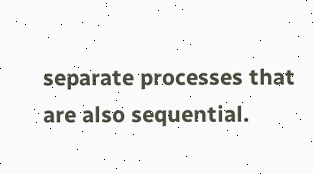separate processes that are also sequential.